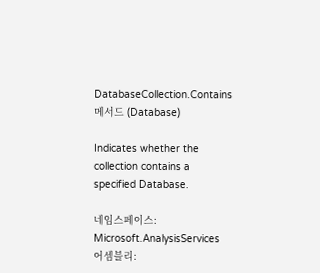DatabaseCollection.Contains 메서드 (Database)

Indicates whether the collection contains a specified Database.

네임스페이스:  Microsoft.AnalysisServices
어셈블리: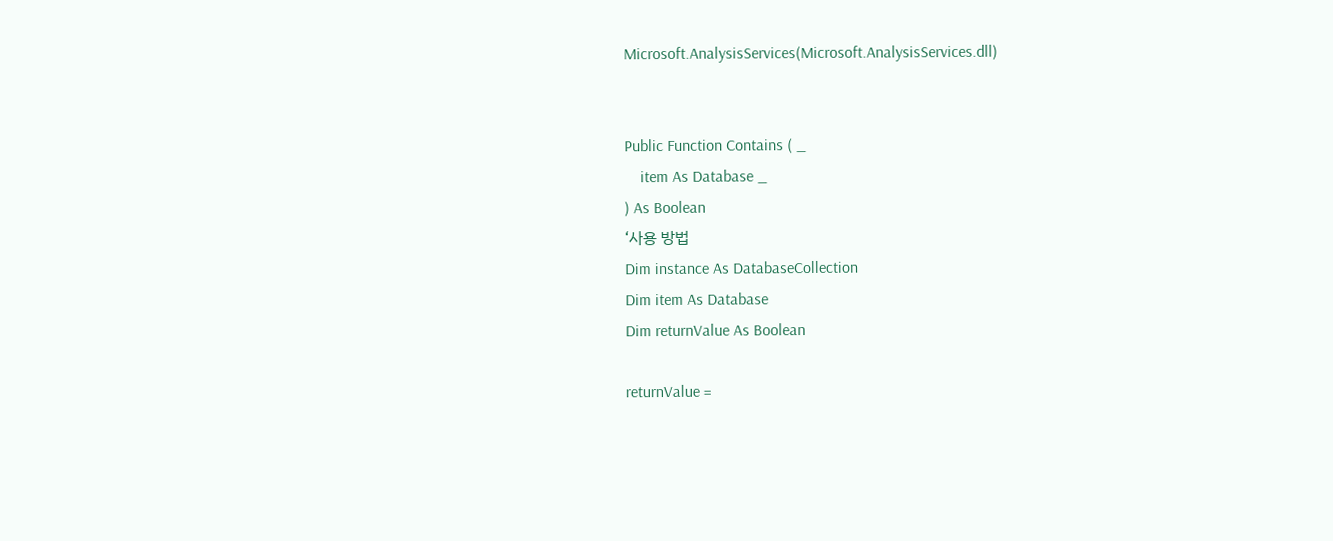Microsoft.AnalysisServices(Microsoft.AnalysisServices.dll)


Public Function Contains ( _
    item As Database _
) As Boolean
‘사용 방법
Dim instance As DatabaseCollection
Dim item As Database
Dim returnValue As Boolean

returnValue =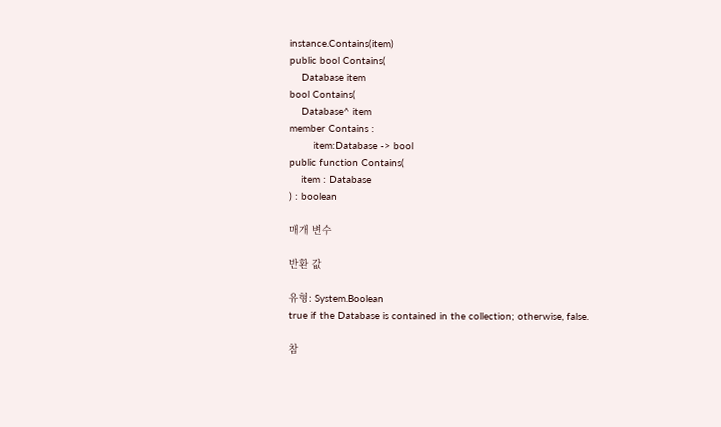instance.Contains(item)
public bool Contains(
    Database item
bool Contains(
    Database^ item
member Contains :
        item:Database -> bool
public function Contains(
    item : Database
) : boolean

매개 변수

반환 값

유형: System.Boolean
true if the Database is contained in the collection; otherwise, false.

참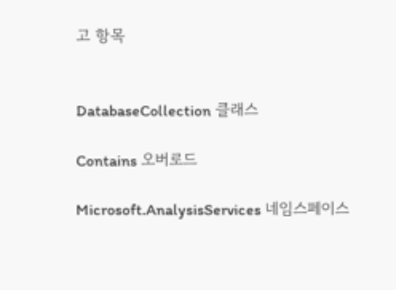고 항목


DatabaseCollection 클래스

Contains 오버로드

Microsoft.AnalysisServices 네임스페이스